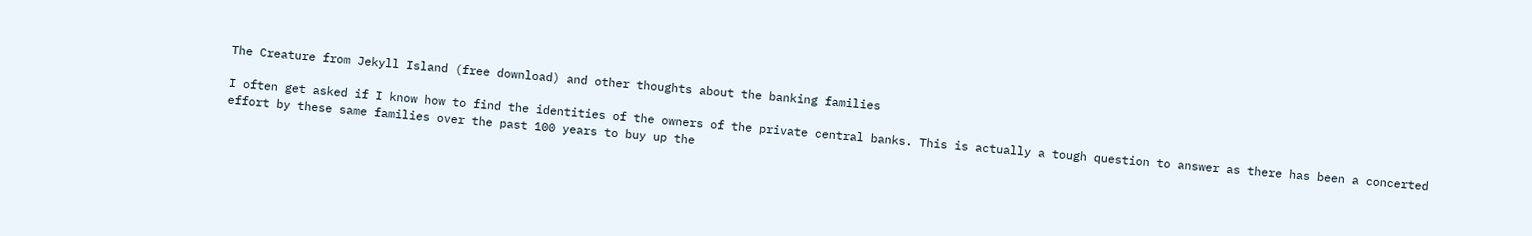The Creature from Jekyll Island (free download) and other thoughts about the banking families

I often get asked if I know how to find the identities of the owners of the private central banks. This is actually a tough question to answer as there has been a concerted effort by these same families over the past 100 years to buy up the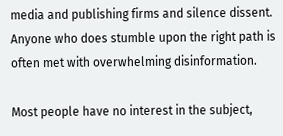media and publishing firms and silence dissent. Anyone who does stumble upon the right path is often met with overwhelming disinformation.

Most people have no interest in the subject,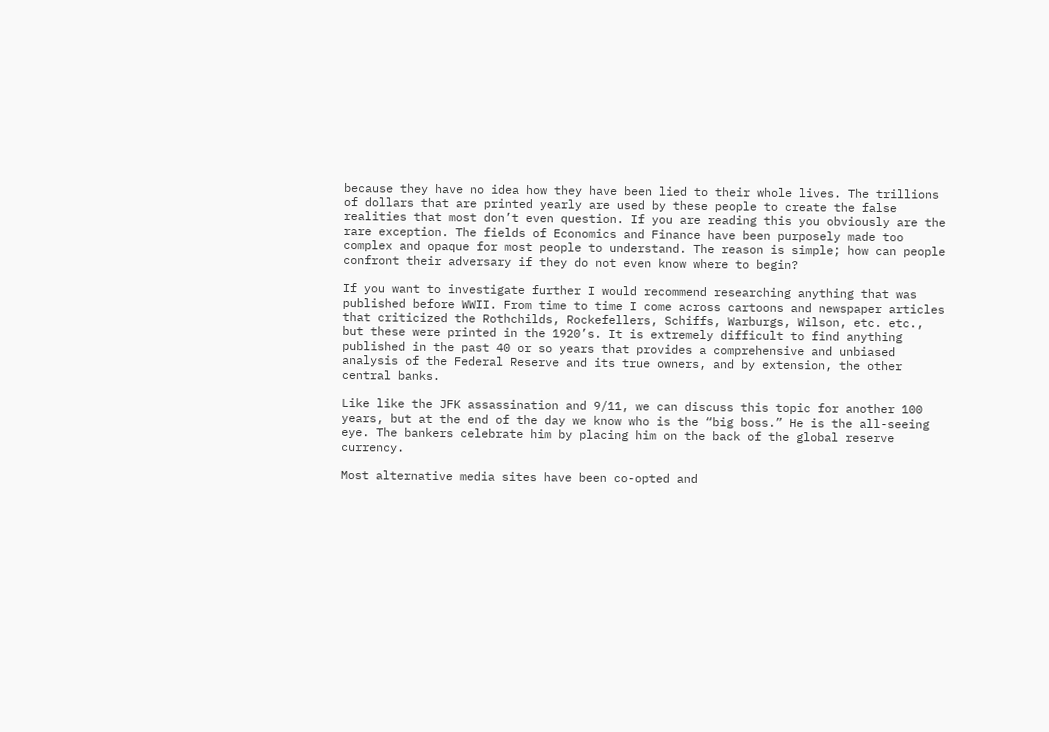because they have no idea how they have been lied to their whole lives. The trillions of dollars that are printed yearly are used by these people to create the false realities that most don’t even question. If you are reading this you obviously are the rare exception. The fields of Economics and Finance have been purposely made too complex and opaque for most people to understand. The reason is simple; how can people confront their adversary if they do not even know where to begin?

If you want to investigate further I would recommend researching anything that was published before WWII. From time to time I come across cartoons and newspaper articles that criticized the Rothchilds, Rockefellers, Schiffs, Warburgs, Wilson, etc. etc., but these were printed in the 1920’s. It is extremely difficult to find anything published in the past 40 or so years that provides a comprehensive and unbiased analysis of the Federal Reserve and its true owners, and by extension, the other central banks.

Like like the JFK assassination and 9/11, we can discuss this topic for another 100 years, but at the end of the day we know who is the “big boss.” He is the all-seeing eye. The bankers celebrate him by placing him on the back of the global reserve currency.

Most alternative media sites have been co-opted and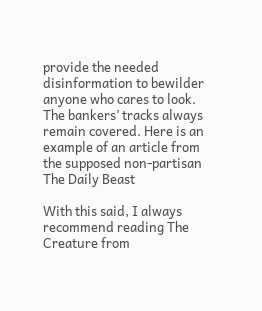provide the needed disinformation to bewilder anyone who cares to look. The bankers’ tracks always remain covered. Here is an example of an article from the supposed non-partisan The Daily Beast

With this said, I always recommend reading The Creature from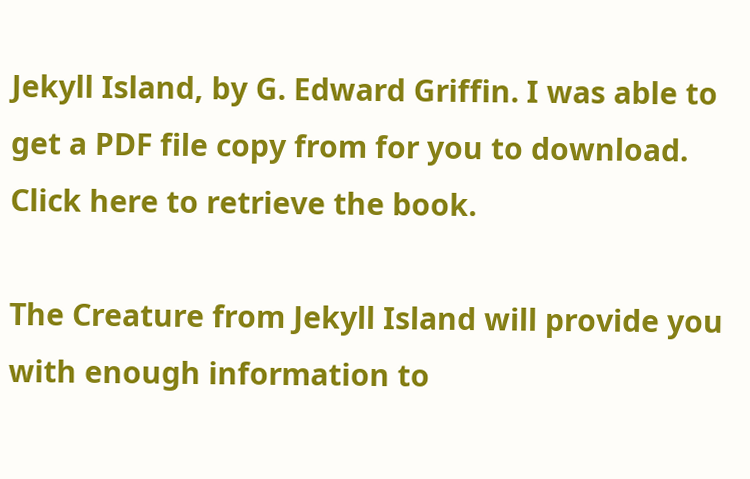Jekyll Island, by G. Edward Griffin. I was able to get a PDF file copy from for you to download. Click here to retrieve the book.

The Creature from Jekyll Island will provide you with enough information to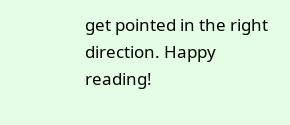get pointed in the right direction. Happy reading!